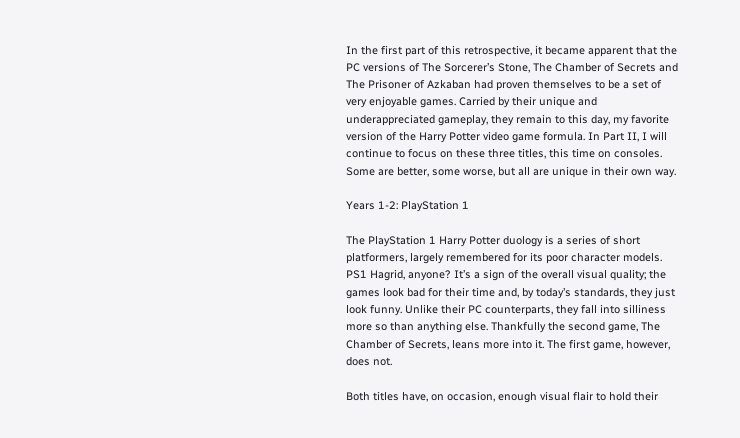In the first part of this retrospective, it became apparent that the PC versions of The Sorcerer’s Stone, The Chamber of Secrets and The Prisoner of Azkaban had proven themselves to be a set of very enjoyable games. Carried by their unique and underappreciated gameplay, they remain to this day, my favorite version of the Harry Potter video game formula. In Part II, I will continue to focus on these three titles, this time on consoles. Some are better, some worse, but all are unique in their own way.

Years 1-2: PlayStation 1

The PlayStation 1 Harry Potter duology is a series of short platformers, largely remembered for its poor character models. PS1 Hagrid, anyone? It’s a sign of the overall visual quality; the games look bad for their time and, by today’s standards, they just look funny. Unlike their PC counterparts, they fall into silliness more so than anything else. Thankfully the second game, The Chamber of Secrets, leans more into it. The first game, however, does not.

Both titles have, on occasion, enough visual flair to hold their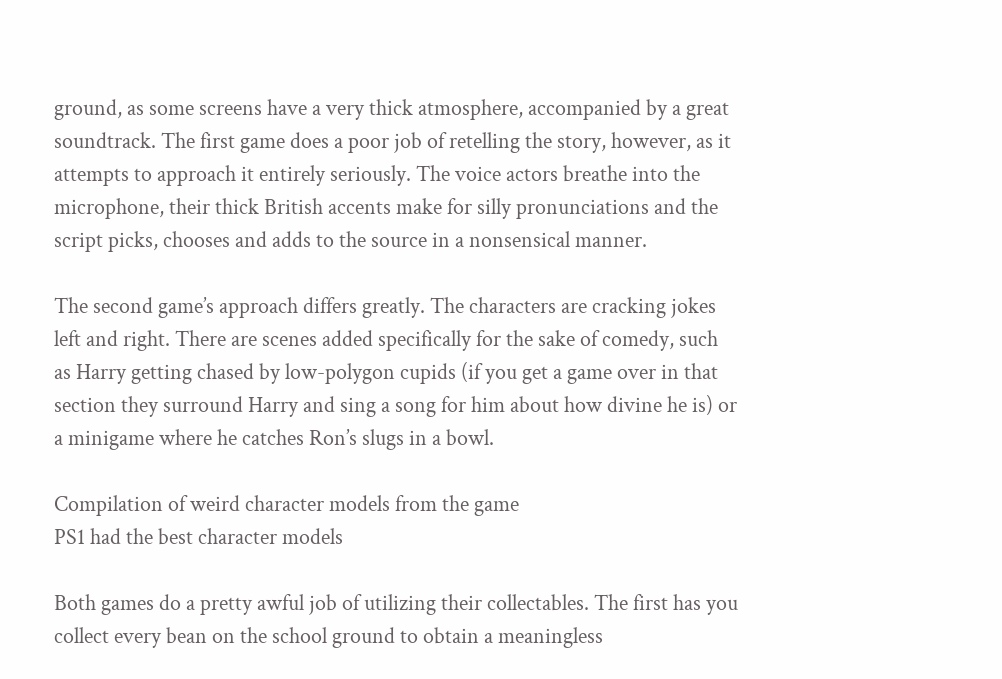ground, as some screens have a very thick atmosphere, accompanied by a great soundtrack. The first game does a poor job of retelling the story, however, as it attempts to approach it entirely seriously. The voice actors breathe into the microphone, their thick British accents make for silly pronunciations and the script picks, chooses and adds to the source in a nonsensical manner.

The second game’s approach differs greatly. The characters are cracking jokes left and right. There are scenes added specifically for the sake of comedy, such as Harry getting chased by low-polygon cupids (if you get a game over in that section they surround Harry and sing a song for him about how divine he is) or a minigame where he catches Ron’s slugs in a bowl.

Compilation of weird character models from the game
PS1 had the best character models

Both games do a pretty awful job of utilizing their collectables. The first has you collect every bean on the school ground to obtain a meaningless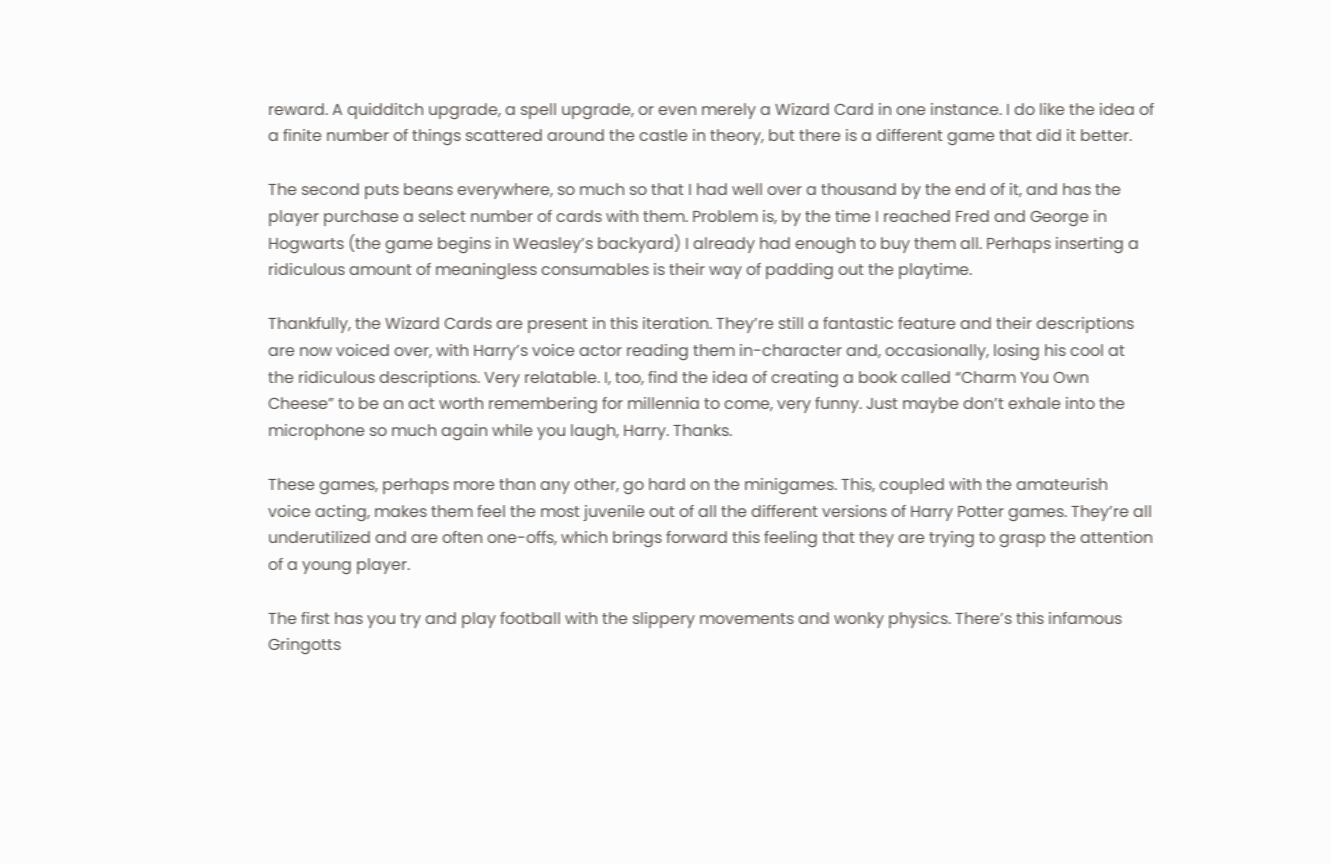reward. A quidditch upgrade, a spell upgrade, or even merely a Wizard Card in one instance. I do like the idea of a finite number of things scattered around the castle in theory, but there is a different game that did it better.

The second puts beans everywhere, so much so that I had well over a thousand by the end of it, and has the player purchase a select number of cards with them. Problem is, by the time I reached Fred and George in Hogwarts (the game begins in Weasley’s backyard) I already had enough to buy them all. Perhaps inserting a ridiculous amount of meaningless consumables is their way of padding out the playtime.

Thankfully, the Wizard Cards are present in this iteration. They’re still a fantastic feature and their descriptions are now voiced over, with Harry’s voice actor reading them in-character and, occasionally, losing his cool at the ridiculous descriptions. Very relatable. I, too, find the idea of creating a book called “Charm You Own Cheese” to be an act worth remembering for millennia to come, very funny. Just maybe don’t exhale into the microphone so much again while you laugh, Harry. Thanks.

These games, perhaps more than any other, go hard on the minigames. This, coupled with the amateurish voice acting, makes them feel the most juvenile out of all the different versions of Harry Potter games. They’re all underutilized and are often one-offs, which brings forward this feeling that they are trying to grasp the attention of a young player.

The first has you try and play football with the slippery movements and wonky physics. There’s this infamous Gringotts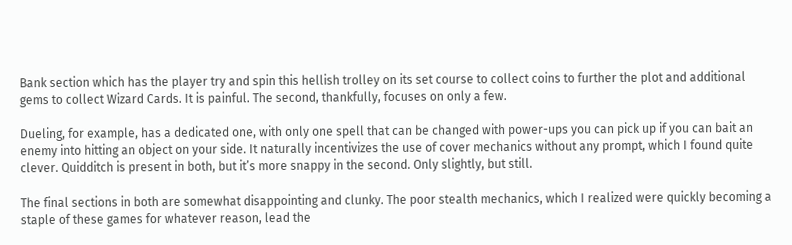Bank section which has the player try and spin this hellish trolley on its set course to collect coins to further the plot and additional gems to collect Wizard Cards. It is painful. The second, thankfully, focuses on only a few.

Dueling, for example, has a dedicated one, with only one spell that can be changed with power-ups you can pick up if you can bait an enemy into hitting an object on your side. It naturally incentivizes the use of cover mechanics without any prompt, which I found quite clever. Quidditch is present in both, but it’s more snappy in the second. Only slightly, but still.

The final sections in both are somewhat disappointing and clunky. The poor stealth mechanics, which I realized were quickly becoming a staple of these games for whatever reason, lead the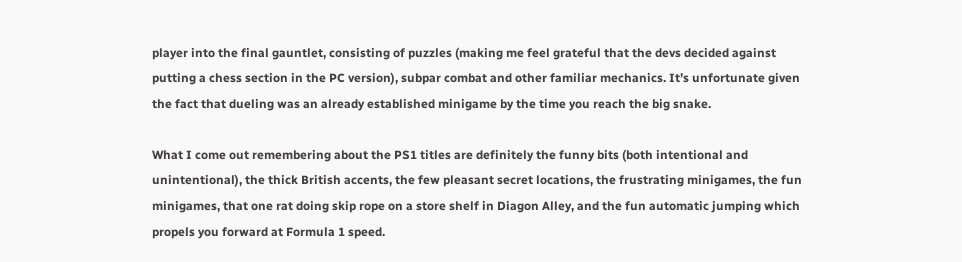player into the final gauntlet, consisting of puzzles (making me feel grateful that the devs decided against putting a chess section in the PC version), subpar combat and other familiar mechanics. It’s unfortunate given the fact that dueling was an already established minigame by the time you reach the big snake.

What I come out remembering about the PS1 titles are definitely the funny bits (both intentional and unintentional), the thick British accents, the few pleasant secret locations, the frustrating minigames, the fun minigames, that one rat doing skip rope on a store shelf in Diagon Alley, and the fun automatic jumping which propels you forward at Formula 1 speed.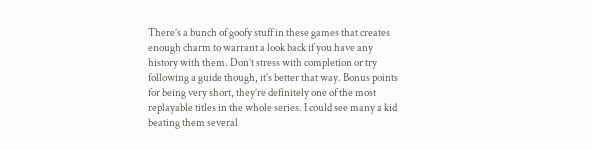There’s a bunch of goofy stuff in these games that creates enough charm to warrant a look back if you have any history with them. Don’t stress with completion or try following a guide though, it’s better that way. Bonus points for being very short, they’re definitely one of the most replayable titles in the whole series. I could see many a kid beating them several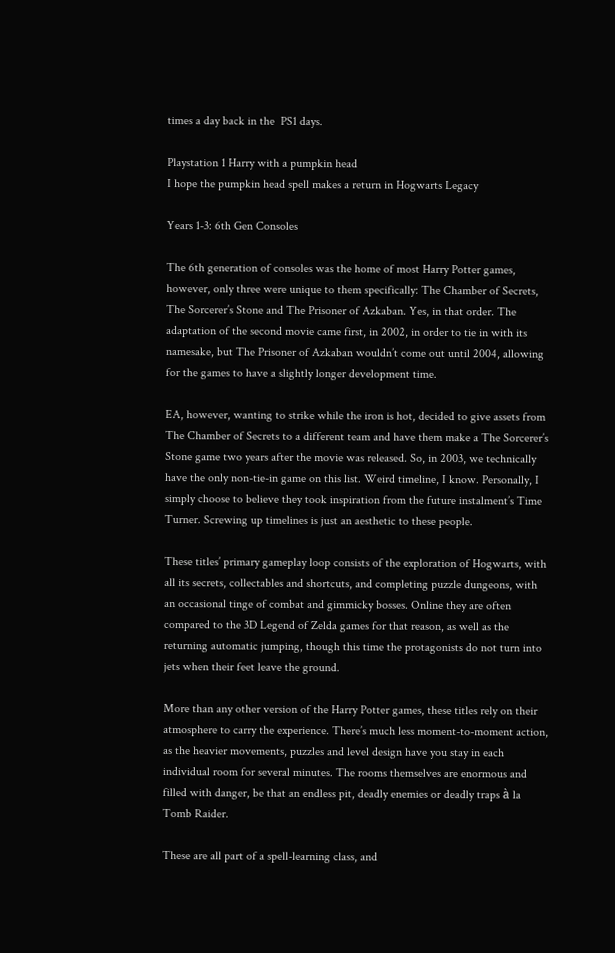times a day back in the  PS1 days.

Playstation 1 Harry with a pumpkin head
I hope the pumpkin head spell makes a return in Hogwarts Legacy

Years 1-3: 6th Gen Consoles

The 6th generation of consoles was the home of most Harry Potter games, however, only three were unique to them specifically: The Chamber of Secrets, The Sorcerer’s Stone and The Prisoner of Azkaban. Yes, in that order. The adaptation of the second movie came first, in 2002, in order to tie in with its namesake, but The Prisoner of Azkaban wouldn’t come out until 2004, allowing for the games to have a slightly longer development time.

EA, however, wanting to strike while the iron is hot, decided to give assets from The Chamber of Secrets to a different team and have them make a The Sorcerer’s Stone game two years after the movie was released. So, in 2003, we technically have the only non-tie-in game on this list. Weird timeline, I know. Personally, I simply choose to believe they took inspiration from the future instalment’s Time Turner. Screwing up timelines is just an aesthetic to these people.

These titles’ primary gameplay loop consists of the exploration of Hogwarts, with all its secrets, collectables and shortcuts, and completing puzzle dungeons, with an occasional tinge of combat and gimmicky bosses. Online they are often compared to the 3D Legend of Zelda games for that reason, as well as the returning automatic jumping, though this time the protagonists do not turn into jets when their feet leave the ground.

More than any other version of the Harry Potter games, these titles rely on their atmosphere to carry the experience. There’s much less moment-to-moment action, as the heavier movements, puzzles and level design have you stay in each individual room for several minutes. The rooms themselves are enormous and filled with danger, be that an endless pit, deadly enemies or deadly traps à la Tomb Raider.

These are all part of a spell-learning class, and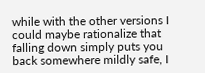while with the other versions I could maybe rationalize that falling down simply puts you back somewhere mildly safe, I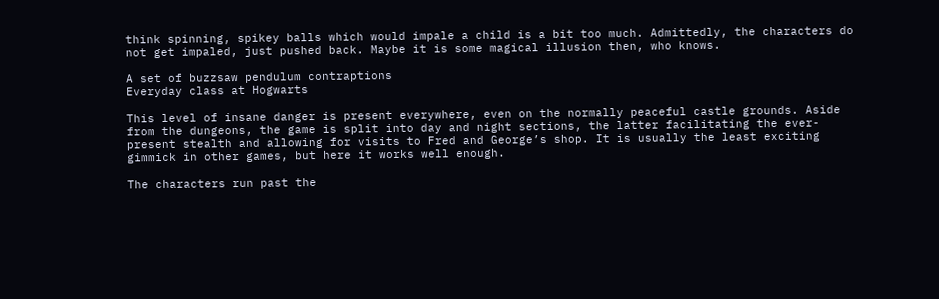think spinning, spikey balls which would impale a child is a bit too much. Admittedly, the characters do not get impaled, just pushed back. Maybe it is some magical illusion then, who knows.

A set of buzzsaw pendulum contraptions
Everyday class at Hogwarts

This level of insane danger is present everywhere, even on the normally peaceful castle grounds. Aside from the dungeons, the game is split into day and night sections, the latter facilitating the ever-present stealth and allowing for visits to Fred and George’s shop. It is usually the least exciting gimmick in other games, but here it works well enough.

The characters run past the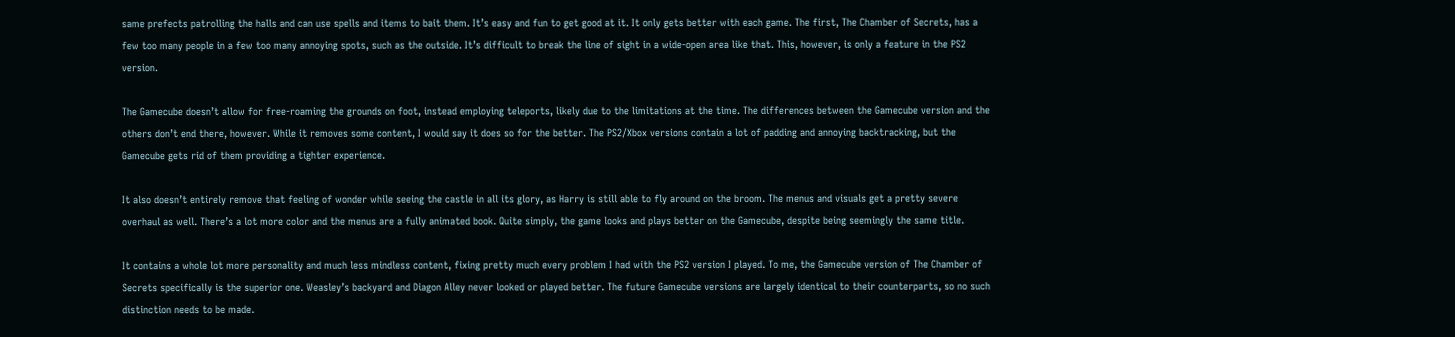same prefects patrolling the halls and can use spells and items to bait them. It’s easy and fun to get good at it. It only gets better with each game. The first, The Chamber of Secrets, has a few too many people in a few too many annoying spots, such as the outside. It’s difficult to break the line of sight in a wide-open area like that. This, however, is only a feature in the PS2 version.

The Gamecube doesn’t allow for free-roaming the grounds on foot, instead employing teleports, likely due to the limitations at the time. The differences between the Gamecube version and the others don’t end there, however. While it removes some content, I would say it does so for the better. The PS2/Xbox versions contain a lot of padding and annoying backtracking, but the Gamecube gets rid of them providing a tighter experience.

It also doesn’t entirely remove that feeling of wonder while seeing the castle in all its glory, as Harry is still able to fly around on the broom. The menus and visuals get a pretty severe overhaul as well. There’s a lot more color and the menus are a fully animated book. Quite simply, the game looks and plays better on the Gamecube, despite being seemingly the same title.

It contains a whole lot more personality and much less mindless content, fixing pretty much every problem I had with the PS2 version I played. To me, the Gamecube version of The Chamber of Secrets specifically is the superior one. Weasley’s backyard and Diagon Alley never looked or played better. The future Gamecube versions are largely identical to their counterparts, so no such distinction needs to be made.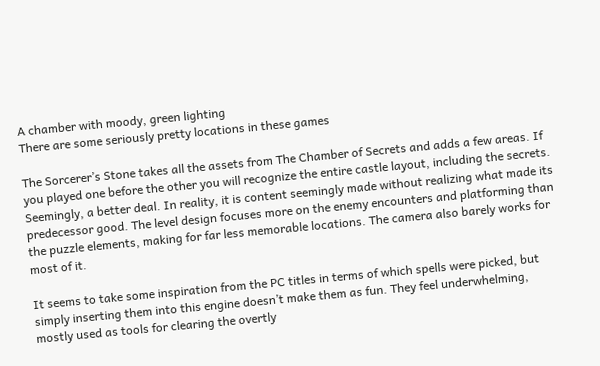A chamber with moody, green lighting
There are some seriously pretty locations in these games

The Sorcerer’s Stone takes all the assets from The Chamber of Secrets and adds a few areas. If you played one before the other you will recognize the entire castle layout, including the secrets. Seemingly, a better deal. In reality, it is content seemingly made without realizing what made its predecessor good. The level design focuses more on the enemy encounters and platforming than the puzzle elements, making for far less memorable locations. The camera also barely works for most of it.

It seems to take some inspiration from the PC titles in terms of which spells were picked, but simply inserting them into this engine doesn’t make them as fun. They feel underwhelming, mostly used as tools for clearing the overtly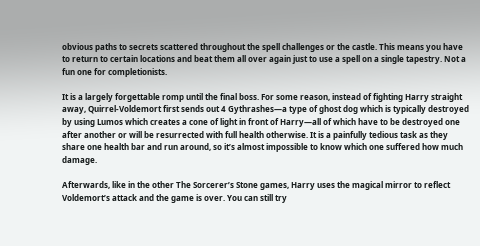obvious paths to secrets scattered throughout the spell challenges or the castle. This means you have to return to certain locations and beat them all over again just to use a spell on a single tapestry. Not a fun one for completionists.

It is a largely forgettable romp until the final boss. For some reason, instead of fighting Harry straight away, Quirrel-Voldemort first sends out 4 Gythrashes—a type of ghost dog which is typically destroyed by using Lumos which creates a cone of light in front of Harry—all of which have to be destroyed one after another or will be resurrected with full health otherwise. It is a painfully tedious task as they share one health bar and run around, so it’s almost impossible to know which one suffered how much damage.

Afterwards, like in the other The Sorcerer’s Stone games, Harry uses the magical mirror to reflect Voldemort’s attack and the game is over. You can still try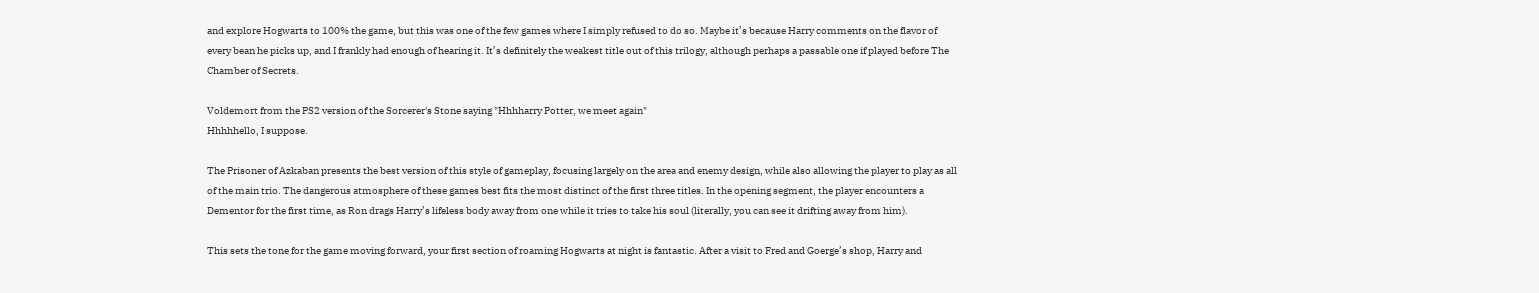and explore Hogwarts to 100% the game, but this was one of the few games where I simply refused to do so. Maybe it’s because Harry comments on the flavor of every bean he picks up, and I frankly had enough of hearing it. It’s definitely the weakest title out of this trilogy, although perhaps a passable one if played before The Chamber of Secrets.

Voldemort from the PS2 version of the Sorcerer's Stone saying "Hhhharry Potter, we meet again"
Hhhhhello, I suppose.

The Prisoner of Azkaban presents the best version of this style of gameplay, focusing largely on the area and enemy design, while also allowing the player to play as all of the main trio. The dangerous atmosphere of these games best fits the most distinct of the first three titles. In the opening segment, the player encounters a Dementor for the first time, as Ron drags Harry’s lifeless body away from one while it tries to take his soul (literally, you can see it drifting away from him).

This sets the tone for the game moving forward, your first section of roaming Hogwarts at night is fantastic. After a visit to Fred and Goerge’s shop, Harry and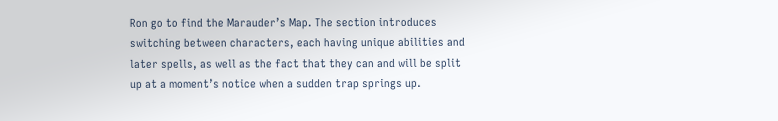Ron go to find the Marauder’s Map. The section introduces switching between characters, each having unique abilities and later spells, as well as the fact that they can and will be split up at a moment’s notice when a sudden trap springs up.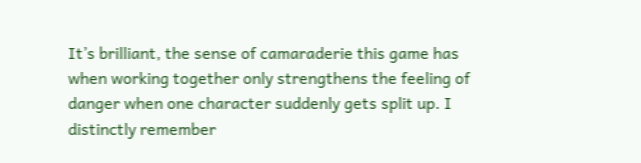It’s brilliant, the sense of camaraderie this game has when working together only strengthens the feeling of danger when one character suddenly gets split up. I distinctly remember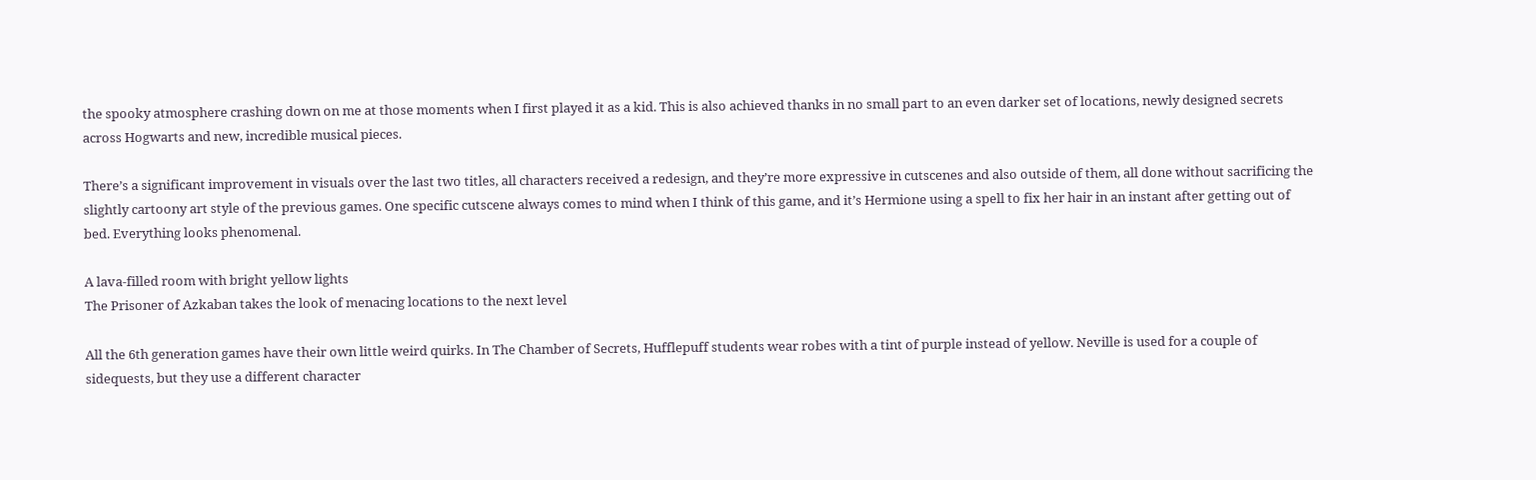the spooky atmosphere crashing down on me at those moments when I first played it as a kid. This is also achieved thanks in no small part to an even darker set of locations, newly designed secrets across Hogwarts and new, incredible musical pieces.

There’s a significant improvement in visuals over the last two titles, all characters received a redesign, and they’re more expressive in cutscenes and also outside of them, all done without sacrificing the slightly cartoony art style of the previous games. One specific cutscene always comes to mind when I think of this game, and it’s Hermione using a spell to fix her hair in an instant after getting out of bed. Everything looks phenomenal.

A lava-filled room with bright yellow lights
The Prisoner of Azkaban takes the look of menacing locations to the next level

All the 6th generation games have their own little weird quirks. In The Chamber of Secrets, Hufflepuff students wear robes with a tint of purple instead of yellow. Neville is used for a couple of sidequests, but they use a different character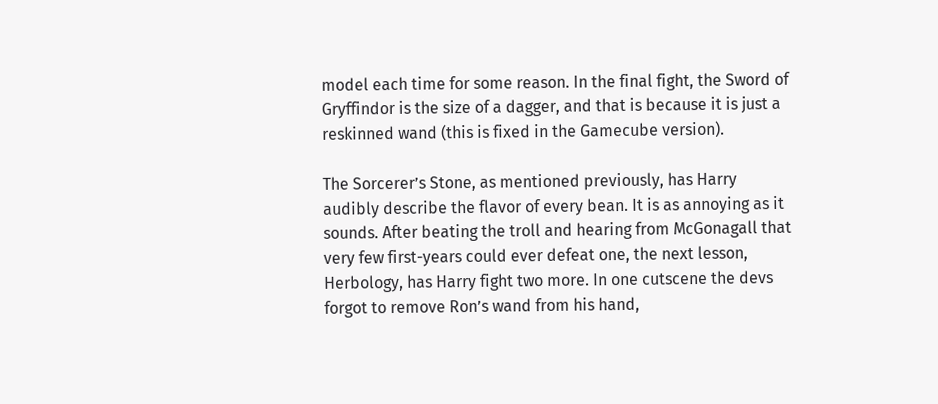model each time for some reason. In the final fight, the Sword of Gryffindor is the size of a dagger, and that is because it is just a reskinned wand (this is fixed in the Gamecube version).

The Sorcerer’s Stone, as mentioned previously, has Harry audibly describe the flavor of every bean. It is as annoying as it sounds. After beating the troll and hearing from McGonagall that very few first-years could ever defeat one, the next lesson, Herbology, has Harry fight two more. In one cutscene the devs forgot to remove Ron’s wand from his hand,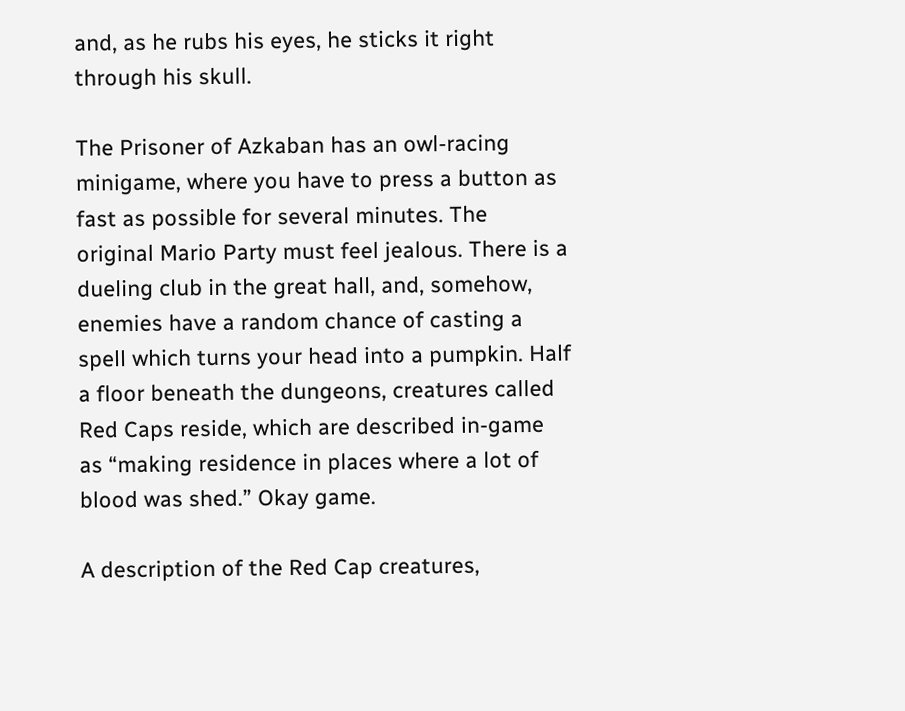and, as he rubs his eyes, he sticks it right through his skull.

The Prisoner of Azkaban has an owl-racing minigame, where you have to press a button as fast as possible for several minutes. The original Mario Party must feel jealous. There is a dueling club in the great hall, and, somehow, enemies have a random chance of casting a spell which turns your head into a pumpkin. Half a floor beneath the dungeons, creatures called Red Caps reside, which are described in-game as “making residence in places where a lot of blood was shed.” Okay game.

A description of the Red Cap creatures,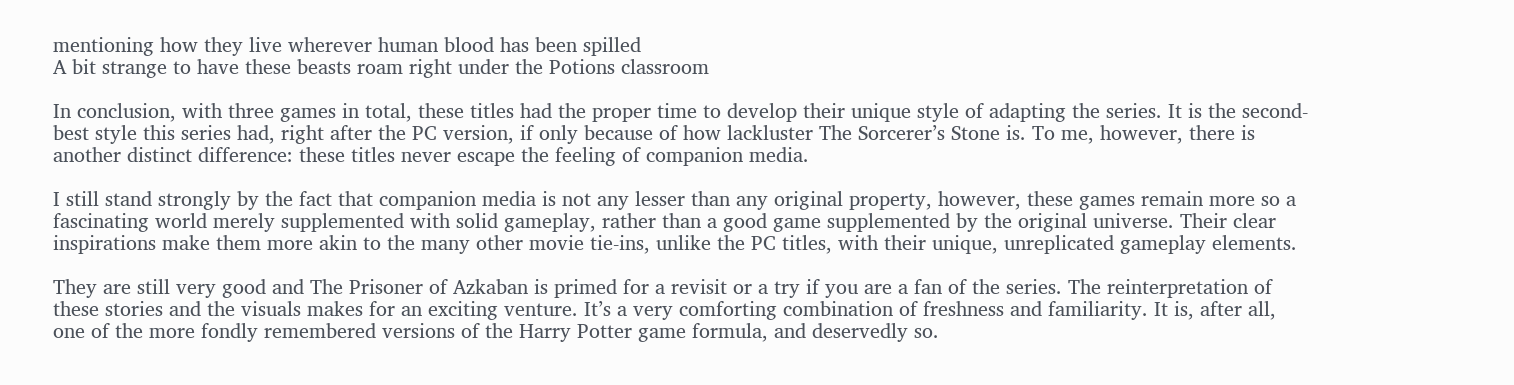mentioning how they live wherever human blood has been spilled
A bit strange to have these beasts roam right under the Potions classroom

In conclusion, with three games in total, these titles had the proper time to develop their unique style of adapting the series. It is the second-best style this series had, right after the PC version, if only because of how lackluster The Sorcerer’s Stone is. To me, however, there is another distinct difference: these titles never escape the feeling of companion media.

I still stand strongly by the fact that companion media is not any lesser than any original property, however, these games remain more so a fascinating world merely supplemented with solid gameplay, rather than a good game supplemented by the original universe. Their clear inspirations make them more akin to the many other movie tie-ins, unlike the PC titles, with their unique, unreplicated gameplay elements.

They are still very good and The Prisoner of Azkaban is primed for a revisit or a try if you are a fan of the series. The reinterpretation of these stories and the visuals makes for an exciting venture. It’s a very comforting combination of freshness and familiarity. It is, after all, one of the more fondly remembered versions of the Harry Potter game formula, and deservedly so.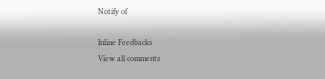Notify of

Inline Feedbacks
View all comments